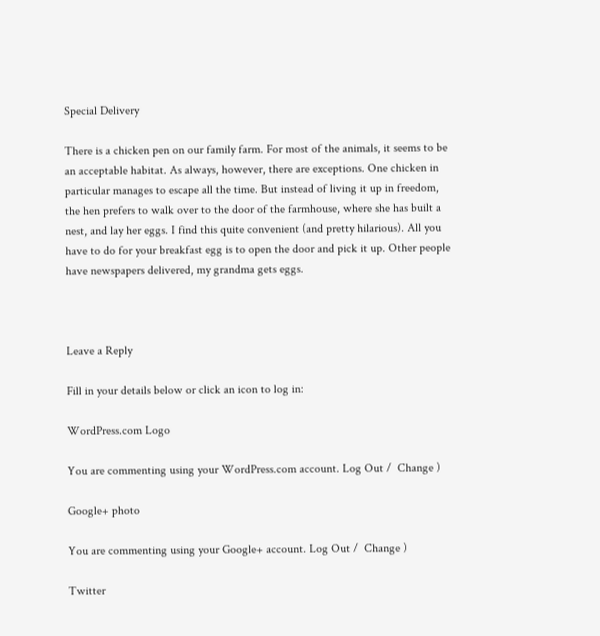Special Delivery

There is a chicken pen on our family farm. For most of the animals, it seems to be an acceptable habitat. As always, however, there are exceptions. One chicken in particular manages to escape all the time. But instead of living it up in freedom, the hen prefers to walk over to the door of the farmhouse, where she has built a nest, and lay her eggs. I find this quite convenient (and pretty hilarious). All you have to do for your breakfast egg is to open the door and pick it up. Other people have newspapers delivered, my grandma gets eggs.



Leave a Reply

Fill in your details below or click an icon to log in:

WordPress.com Logo

You are commenting using your WordPress.com account. Log Out /  Change )

Google+ photo

You are commenting using your Google+ account. Log Out /  Change )

Twitter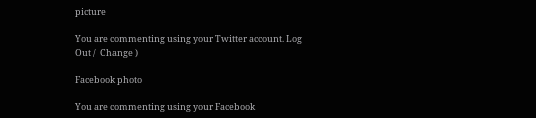picture

You are commenting using your Twitter account. Log Out /  Change )

Facebook photo

You are commenting using your Facebook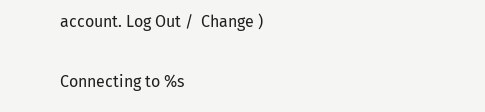account. Log Out /  Change )


Connecting to %s